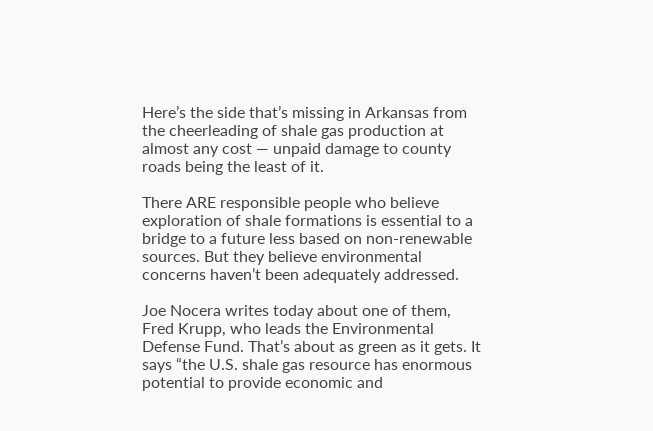Here’s the side that’s missing in Arkansas from the cheerleading of shale gas production at almost any cost — unpaid damage to county roads being the least of it.

There ARE responsible people who believe exploration of shale formations is essential to a bridge to a future less based on non-renewable sources. But they believe environmental concerns haven’t been adequately addressed.

Joe Nocera writes today about one of them, Fred Krupp, who leads the Environmental Defense Fund. That’s about as green as it gets. It says “the U.S. shale gas resource has enormous potential to provide economic and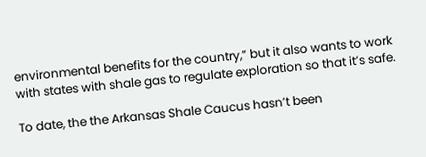environmental benefits for the country,” but it also wants to work with states with shale gas to regulate exploration so that it’s safe.

To date, the the Arkansas Shale Caucus hasn’t been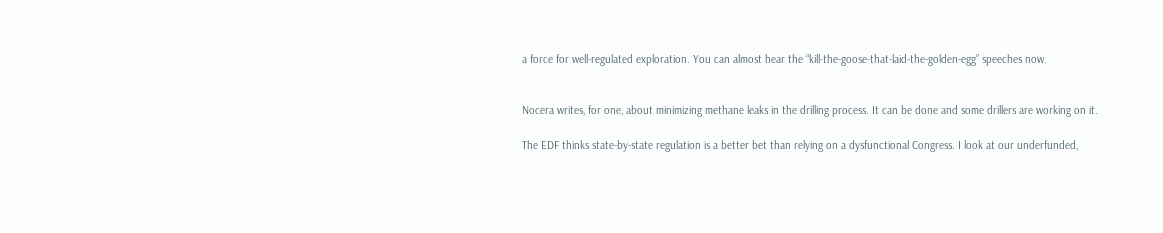a force for well-regulated exploration. You can almost hear the “kill-the-goose-that-laid-the-golden-egg” speeches now.


Nocera writes, for one, about minimizing methane leaks in the drilling process. It can be done and some drillers are working on it.

The EDF thinks state-by-state regulation is a better bet than relying on a dysfunctional Congress. I look at our underfunded,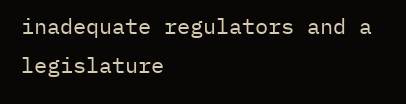inadequate regulators and a legislature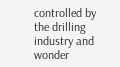controlled by the drilling industry and wonder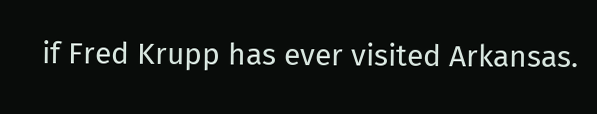if Fred Krupp has ever visited Arkansas.